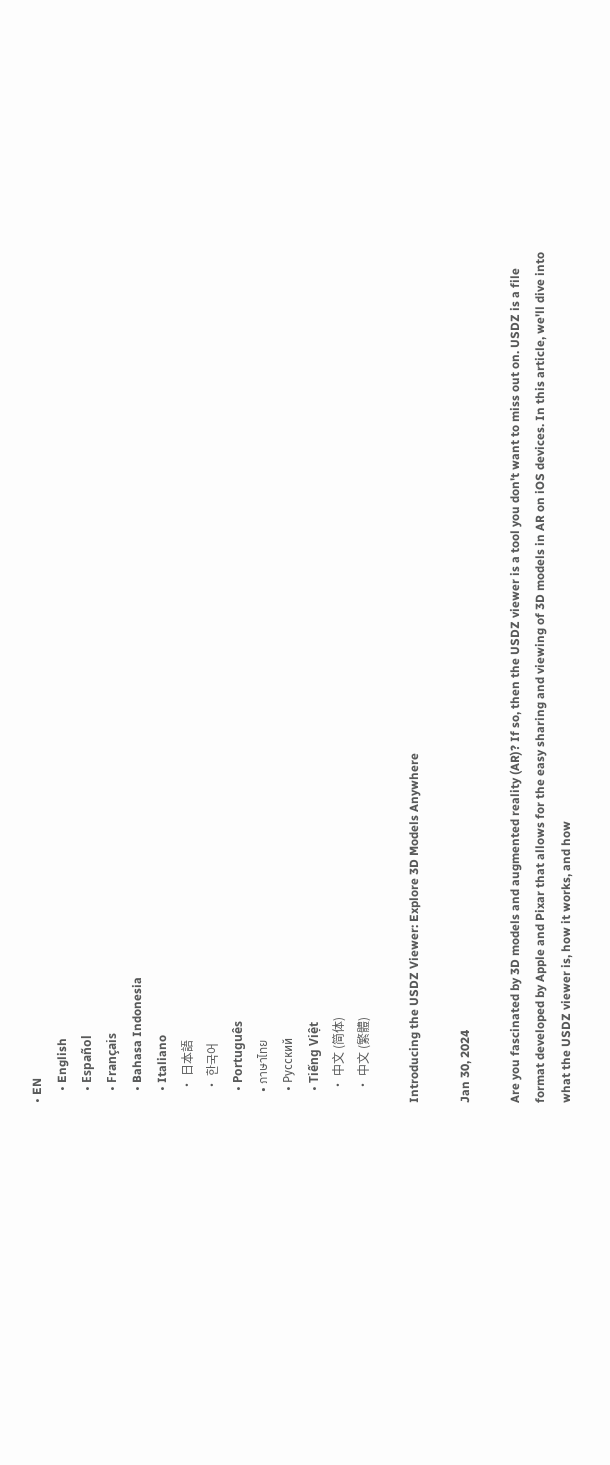• EN
    • English
    • Español
    • Français
    • Bahasa Indonesia
    • Italiano
    • 日本語
    • 한국어
    • Português
    • ภาษาไทย
    • Pусский
    • Tiếng Việt
    • 中文 (简体)
    • 中文 (繁體)

Introducing the USDZ Viewer: Explore 3D Models Anywhere

Jan 30, 2024

Are you fascinated by 3D models and augmented reality (AR)? If so, then the USDZ viewer is a tool you don't want to miss out on. USDZ is a file format developed by Apple and Pixar that allows for the easy sharing and viewing of 3D models in AR on iOS devices. In this article, we'll dive into what the USDZ viewer is, how it works, and how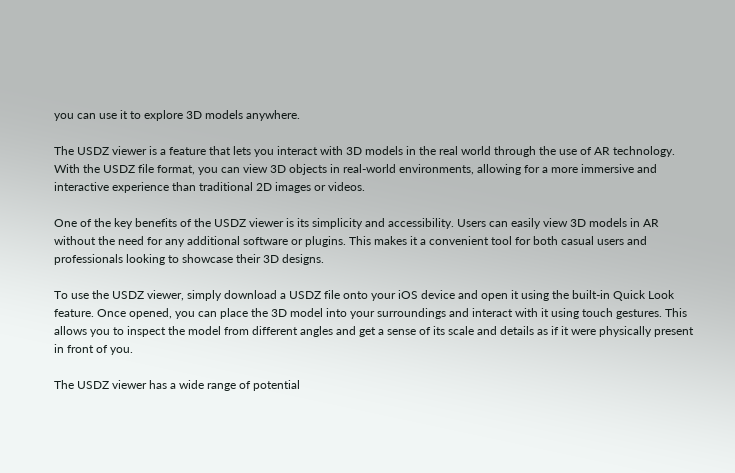you can use it to explore 3D models anywhere.

The USDZ viewer is a feature that lets you interact with 3D models in the real world through the use of AR technology. With the USDZ file format, you can view 3D objects in real-world environments, allowing for a more immersive and interactive experience than traditional 2D images or videos.

One of the key benefits of the USDZ viewer is its simplicity and accessibility. Users can easily view 3D models in AR without the need for any additional software or plugins. This makes it a convenient tool for both casual users and professionals looking to showcase their 3D designs.

To use the USDZ viewer, simply download a USDZ file onto your iOS device and open it using the built-in Quick Look feature. Once opened, you can place the 3D model into your surroundings and interact with it using touch gestures. This allows you to inspect the model from different angles and get a sense of its scale and details as if it were physically present in front of you.

The USDZ viewer has a wide range of potential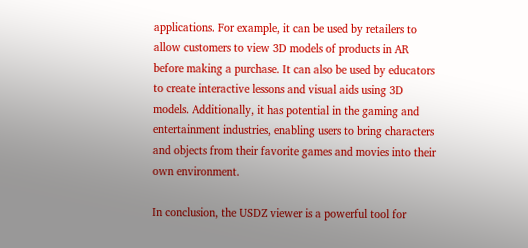applications. For example, it can be used by retailers to allow customers to view 3D models of products in AR before making a purchase. It can also be used by educators to create interactive lessons and visual aids using 3D models. Additionally, it has potential in the gaming and entertainment industries, enabling users to bring characters and objects from their favorite games and movies into their own environment.

In conclusion, the USDZ viewer is a powerful tool for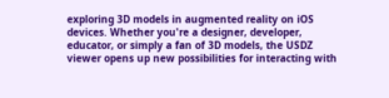exploring 3D models in augmented reality on iOS devices. Whether you're a designer, developer, educator, or simply a fan of 3D models, the USDZ viewer opens up new possibilities for interacting with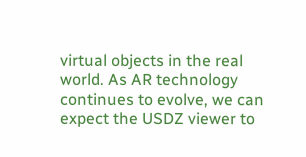virtual objects in the real world. As AR technology continues to evolve, we can expect the USDZ viewer to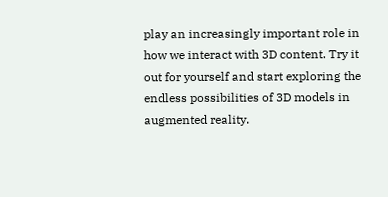play an increasingly important role in how we interact with 3D content. Try it out for yourself and start exploring the endless possibilities of 3D models in augmented reality.